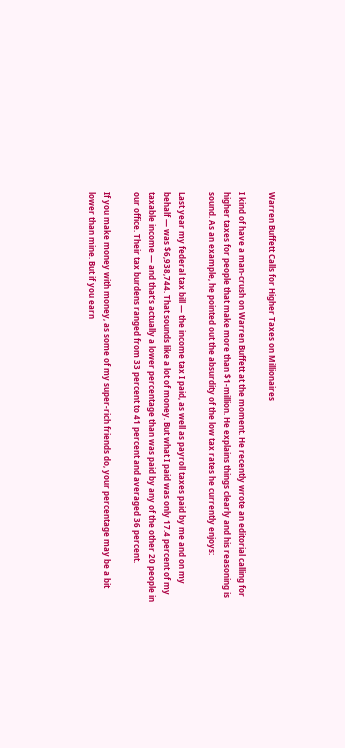Warren Buffett Calls for Higher Taxes on Millionaires

I kind of have a man-crush on Warren Buffett at the moment. He recently wrote an editorial calling for higher taxes for people that make more than $1-million. He explains things clearly and his reasoning is sound. As an example, he pointed out the absurdity of the low tax rates he currently enjoys:

Last year my federal tax bill — the income tax I paid, as well as payroll taxes paid by me and on my behalf — was $6,938,744. That sounds like a lot of money. But what I paid was only 17.4 percent of my taxable income — and that’s actually a lower percentage than was paid by any of the other 20 people in our office. Their tax burdens ranged from 33 percent to 41 percent and averaged 36 percent.

If you make money with money, as some of my super-rich friends do, your percentage may be a bit lower than mine. But if you earn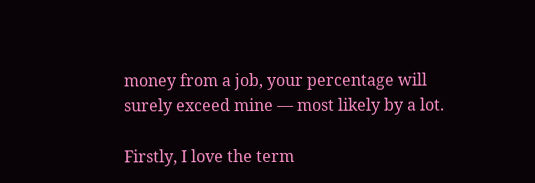money from a job, your percentage will surely exceed mine — most likely by a lot.

Firstly, I love the term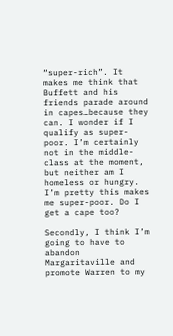“super-rich”. It makes me think that Buffett and his friends parade around in capes…because they can. I wonder if I qualify as super-poor. I’m certainly not in the middle-class at the moment, but neither am I homeless or hungry. I’m pretty this makes me super-poor. Do I get a cape too?

Secondly, I think I’m going to have to abandon Margaritaville and promote Warren to my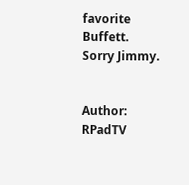favorite Buffett. Sorry Jimmy.


Author: RPadTV